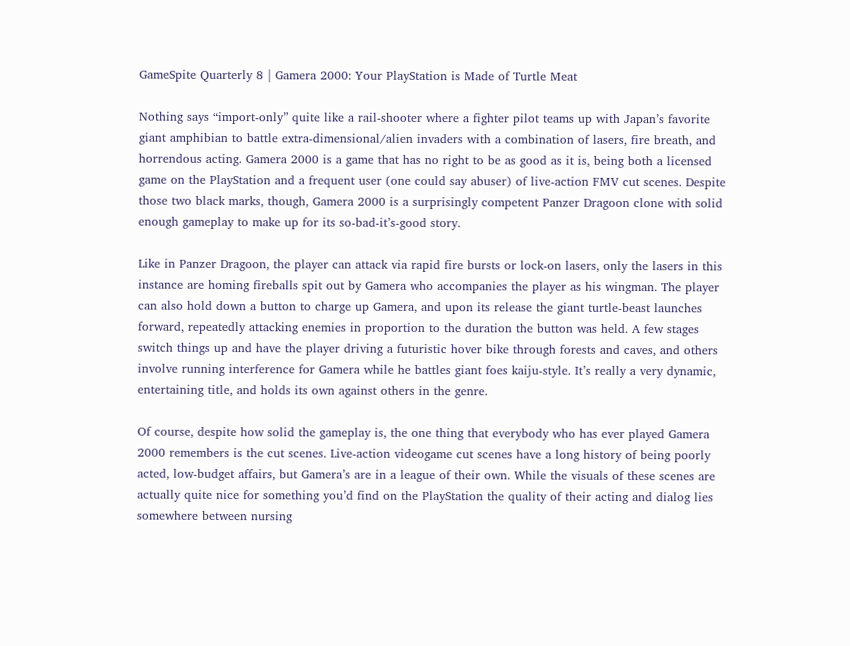GameSpite Quarterly 8 | Gamera 2000: Your PlayStation is Made of Turtle Meat

Nothing says “import-only” quite like a rail-shooter where a fighter pilot teams up with Japan’s favorite giant amphibian to battle extra-dimensional/alien invaders with a combination of lasers, fire breath, and horrendous acting. Gamera 2000 is a game that has no right to be as good as it is, being both a licensed game on the PlayStation and a frequent user (one could say abuser) of live-action FMV cut scenes. Despite those two black marks, though, Gamera 2000 is a surprisingly competent Panzer Dragoon clone with solid enough gameplay to make up for its so-bad-it’s-good story.

Like in Panzer Dragoon, the player can attack via rapid fire bursts or lock-on lasers, only the lasers in this instance are homing fireballs spit out by Gamera who accompanies the player as his wingman. The player can also hold down a button to charge up Gamera, and upon its release the giant turtle-beast launches forward, repeatedly attacking enemies in proportion to the duration the button was held. A few stages switch things up and have the player driving a futuristic hover bike through forests and caves, and others involve running interference for Gamera while he battles giant foes kaiju-style. It’s really a very dynamic, entertaining title, and holds its own against others in the genre.

Of course, despite how solid the gameplay is, the one thing that everybody who has ever played Gamera 2000 remembers is the cut scenes. Live-action videogame cut scenes have a long history of being poorly acted, low-budget affairs, but Gamera’s are in a league of their own. While the visuals of these scenes are actually quite nice for something you’d find on the PlayStation the quality of their acting and dialog lies somewhere between nursing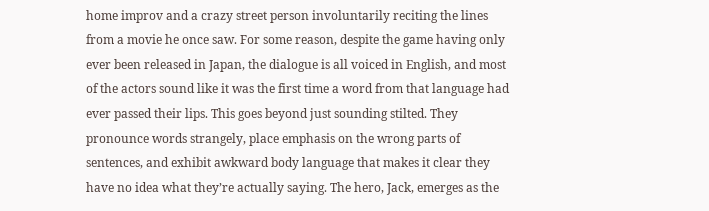home improv and a crazy street person involuntarily reciting the lines from a movie he once saw. For some reason, despite the game having only ever been released in Japan, the dialogue is all voiced in English, and most of the actors sound like it was the first time a word from that language had ever passed their lips. This goes beyond just sounding stilted. They pronounce words strangely, place emphasis on the wrong parts of sentences, and exhibit awkward body language that makes it clear they have no idea what they’re actually saying. The hero, Jack, emerges as the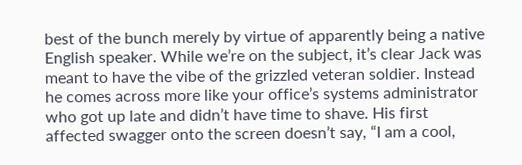best of the bunch merely by virtue of apparently being a native English speaker. While we’re on the subject, it’s clear Jack was meant to have the vibe of the grizzled veteran soldier. Instead he comes across more like your office’s systems administrator who got up late and didn’t have time to shave. His first affected swagger onto the screen doesn’t say, “I am a cool,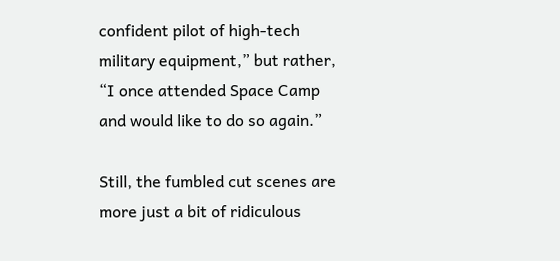confident pilot of high-tech military equipment,” but rather, “I once attended Space Camp and would like to do so again.”

Still, the fumbled cut scenes are more just a bit of ridiculous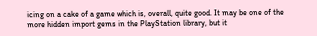icing on a cake of a game which is, overall, quite good. It may be one of the more hidden import gems in the PlayStation library, but it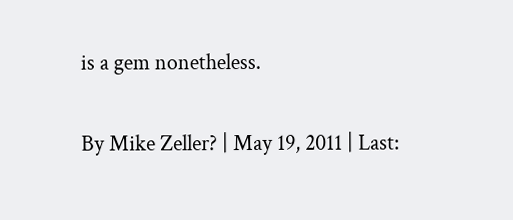is a gem nonetheless.

By Mike Zeller? | May 19, 2011 | Last: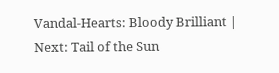Vandal-Hearts: Bloody Brilliant | Next: Tail of the Sun